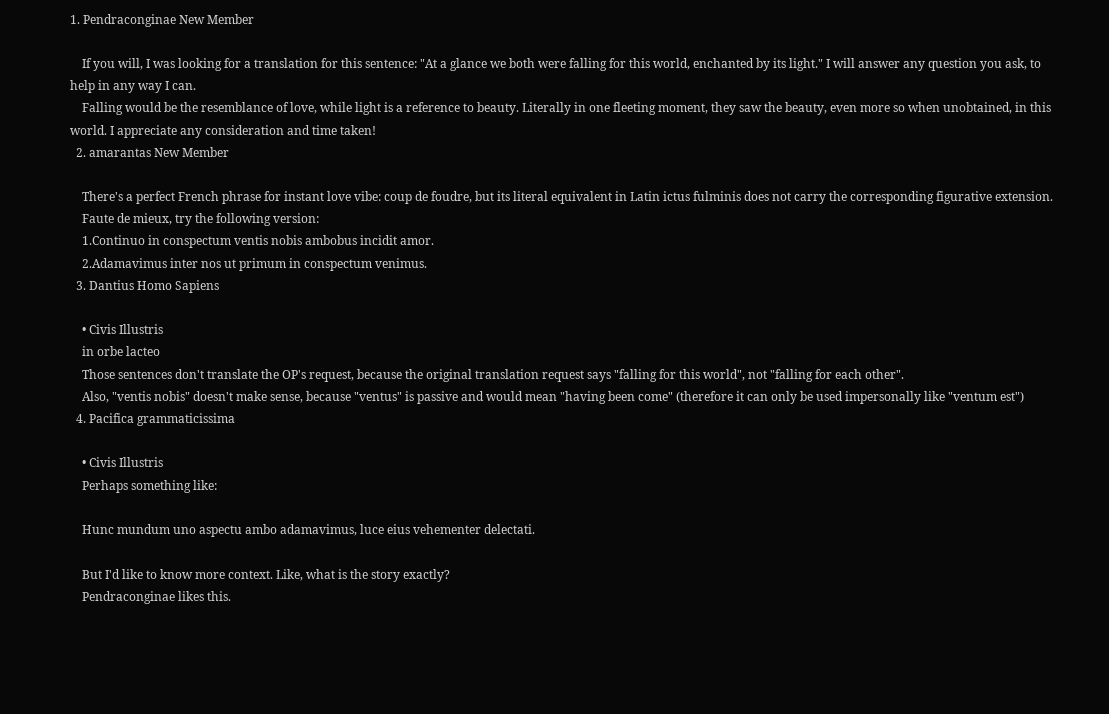1. Pendraconginae New Member

    If you will, I was looking for a translation for this sentence: "At a glance we both were falling for this world, enchanted by its light." I will answer any question you ask, to help in any way I can.
    Falling would be the resemblance of love, while light is a reference to beauty. Literally in one fleeting moment, they saw the beauty, even more so when unobtained, in this world. I appreciate any consideration and time taken!
  2. amarantas New Member

    There's a perfect French phrase for instant love vibe: coup de foudre, but its literal equivalent in Latin ictus fulminis does not carry the corresponding figurative extension.
    Faute de mieux, try the following version:
    1.Continuo in conspectum ventis nobis ambobus incidit amor.
    2.Adamavimus inter nos ut primum in conspectum venimus.
  3. Dantius Homo Sapiens

    • Civis Illustris
    in orbe lacteo
    Those sentences don't translate the OP's request, because the original translation request says "falling for this world", not "falling for each other".
    Also, "ventis nobis" doesn't make sense, because "ventus" is passive and would mean "having been come" (therefore it can only be used impersonally like "ventum est")
  4. Pacifica grammaticissima

    • Civis Illustris
    Perhaps something like:

    Hunc mundum uno aspectu ambo adamavimus, luce eius vehementer delectati.

    But I'd like to know more context. Like, what is the story exactly?
    Pendraconginae likes this.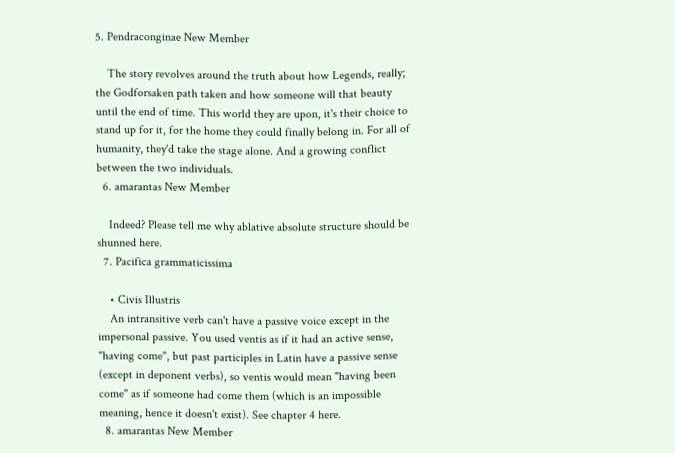5. Pendraconginae New Member

    The story revolves around the truth about how Legends, really; the Godforsaken path taken and how someone will that beauty until the end of time. This world they are upon, it's their choice to stand up for it, for the home they could finally belong in. For all of humanity, they'd take the stage alone. And a growing conflict between the two individuals.
  6. amarantas New Member

    Indeed? Please tell me why ablative absolute structure should be shunned here.
  7. Pacifica grammaticissima

    • Civis Illustris
    An intransitive verb can't have a passive voice except in the impersonal passive. You used ventis as if it had an active sense, "having come", but past participles in Latin have a passive sense (except in deponent verbs), so ventis would mean "having been come" as if someone had come them (which is an impossible meaning, hence it doesn't exist). See chapter 4 here.
  8. amarantas New Member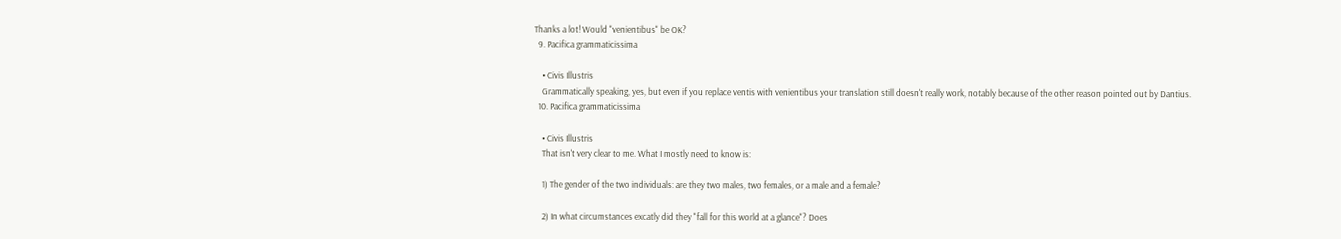Thanks a lot! Would "venientibus" be OK?
  9. Pacifica grammaticissima

    • Civis Illustris
    Grammatically speaking, yes, but even if you replace ventis with venientibus your translation still doesn't really work, notably because of the other reason pointed out by Dantius.
  10. Pacifica grammaticissima

    • Civis Illustris
    That isn't very clear to me. What I mostly need to know is:

    1) The gender of the two individuals: are they two males, two females, or a male and a female?

    2) In what circumstances excatly did they "fall for this world at a glance"? Does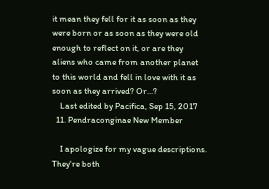it mean they fell for it as soon as they were born or as soon as they were old enough to reflect on it, or are they aliens who came from another planet to this world and fell in love with it as soon as they arrived? Or...?
    Last edited by Pacifica, Sep 15, 2017
  11. Pendraconginae New Member

    I apologize for my vague descriptions. They're both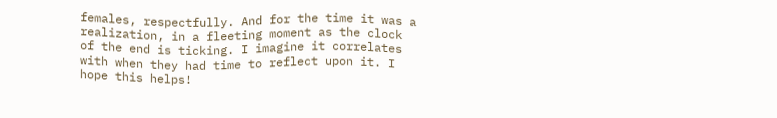females, respectfully. And for the time it was a realization, in a fleeting moment as the clock of the end is ticking. I imagine it correlates with when they had time to reflect upon it. I hope this helps!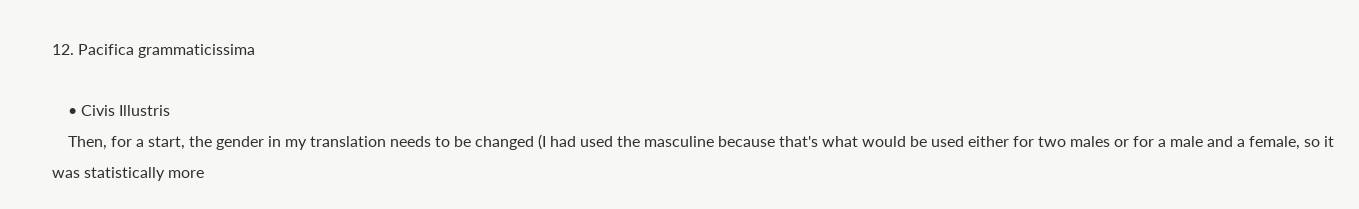12. Pacifica grammaticissima

    • Civis Illustris
    Then, for a start, the gender in my translation needs to be changed (I had used the masculine because that's what would be used either for two males or for a male and a female, so it was statistically more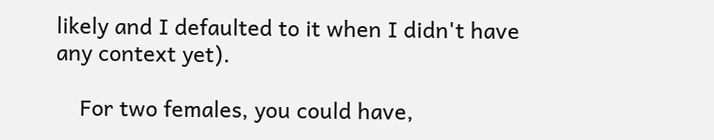likely and I defaulted to it when I didn't have any context yet).

    For two females, you could have,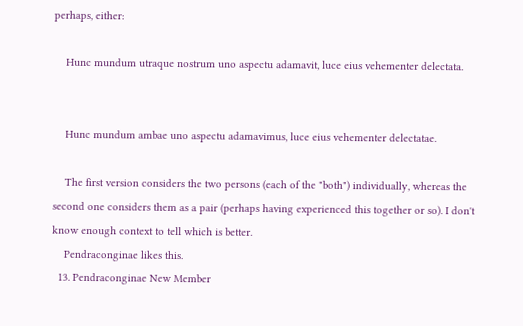perhaps, either:

    Hunc mundum utraque nostrum uno aspectu adamavit, luce eius vehementer delectata.


    Hunc mundum ambae uno aspectu adamavimus, luce eius vehementer delectatae.

    The first version considers the two persons (each of the "both") individually, whereas the second one considers them as a pair (perhaps having experienced this together or so). I don't know enough context to tell which is better.
    Pendraconginae likes this.
  13. Pendraconginae New Member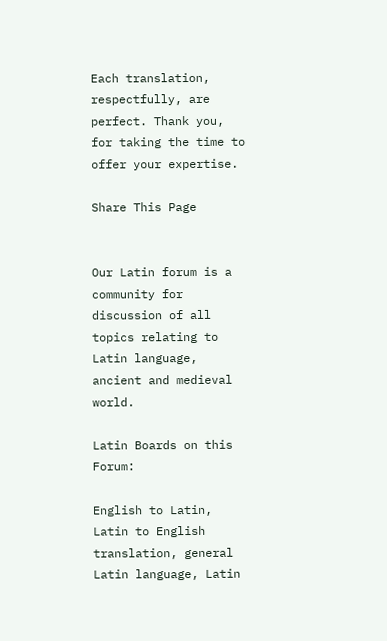Each translation, respectfully, are perfect. Thank you, for taking the time to offer your expertise.

Share This Page


Our Latin forum is a community for discussion of all topics relating to Latin language, ancient and medieval world.

Latin Boards on this Forum:

English to Latin, Latin to English translation, general Latin language, Latin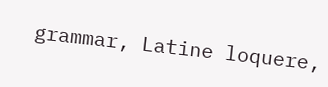grammar, Latine loquere,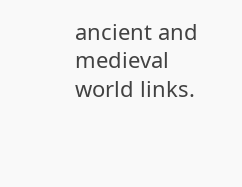ancient and medieval world links.